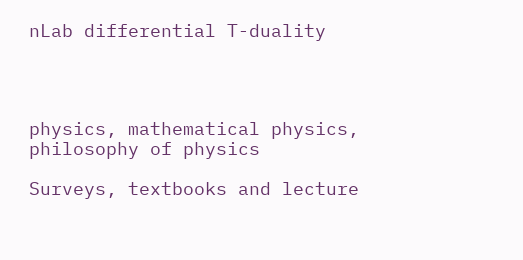nLab differential T-duality




physics, mathematical physics, philosophy of physics

Surveys, textbooks and lecture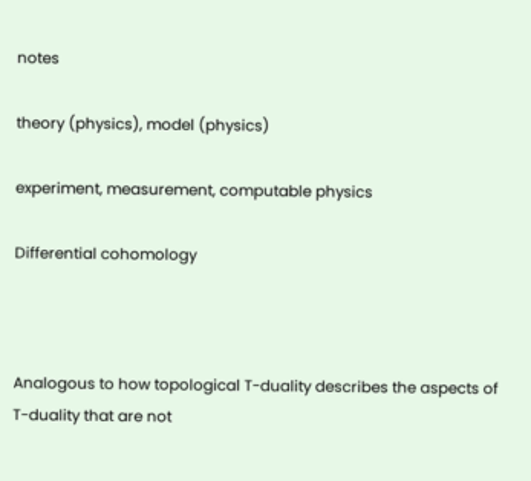notes

theory (physics), model (physics)

experiment, measurement, computable physics

Differential cohomology



Analogous to how topological T-duality describes the aspects of T-duality that are not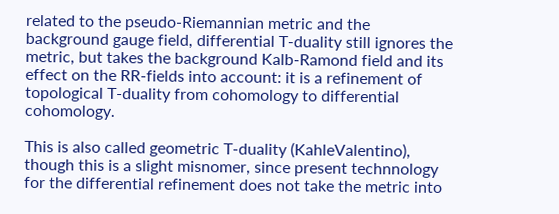related to the pseudo-Riemannian metric and the background gauge field, differential T-duality still ignores the metric, but takes the background Kalb-Ramond field and its effect on the RR-fields into account: it is a refinement of topological T-duality from cohomology to differential cohomology.

This is also called geometric T-duality (KahleValentino), though this is a slight misnomer, since present technnology for the differential refinement does not take the metric into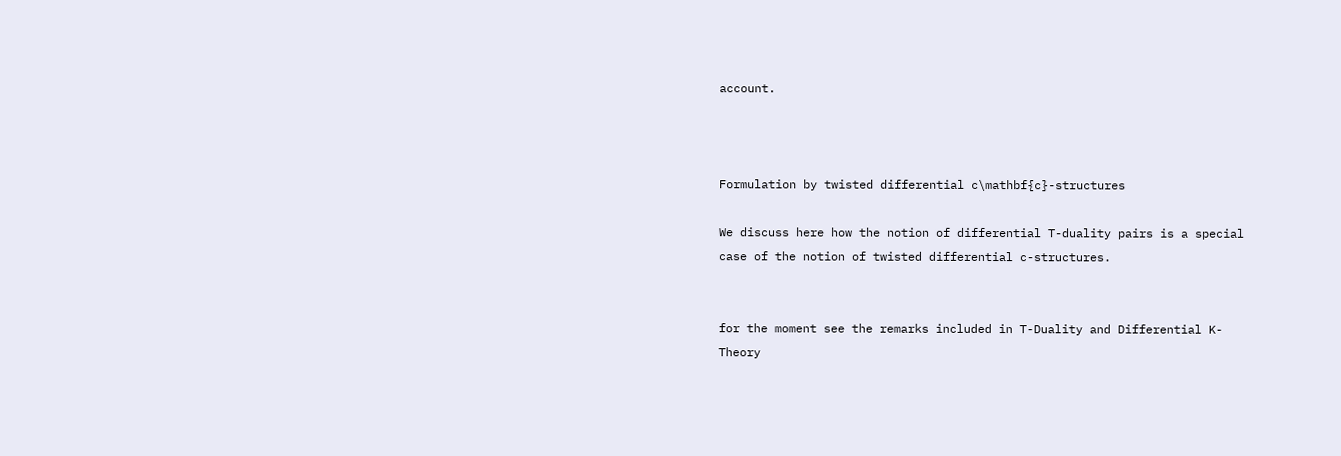account.



Formulation by twisted differential c\mathbf{c}-structures

We discuss here how the notion of differential T-duality pairs is a special case of the notion of twisted differential c-structures.


for the moment see the remarks included in T-Duality and Differential K-Theory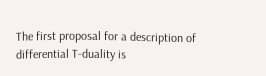The first proposal for a description of differential T-duality is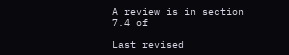A review is in section 7.4 of

Last revised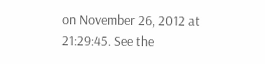on November 26, 2012 at 21:29:45. See the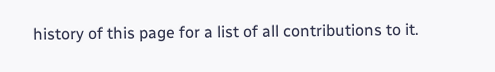history of this page for a list of all contributions to it.